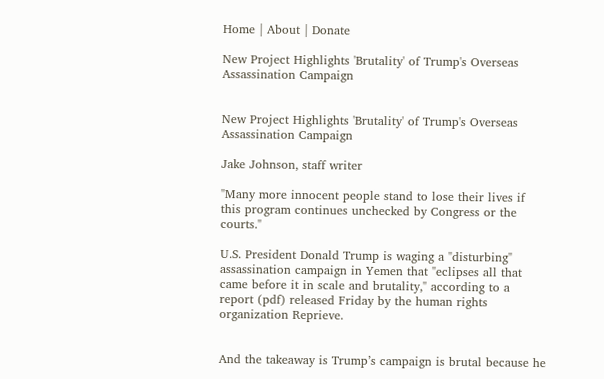Home | About | Donate

New Project Highlights 'Brutality' of Trump's Overseas Assassination Campaign


New Project Highlights 'Brutality' of Trump's Overseas Assassination Campaign

Jake Johnson, staff writer

"Many more innocent people stand to lose their lives if this program continues unchecked by Congress or the courts."

U.S. President Donald Trump is waging a "disturbing" assassination campaign in Yemen that "eclipses all that came before it in scale and brutality," according to a report (pdf) released Friday by the human rights organization Reprieve.


And the takeaway is Trump’s campaign is brutal because he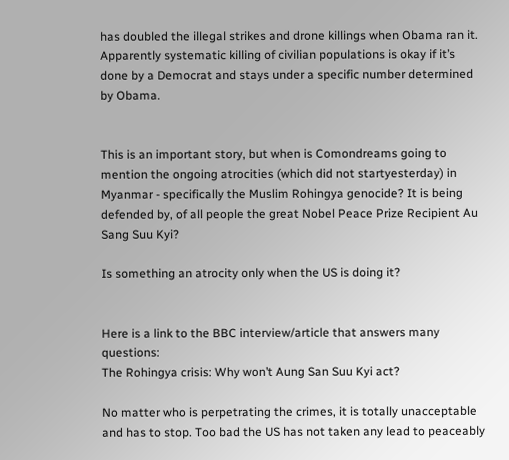has doubled the illegal strikes and drone killings when Obama ran it. Apparently systematic killing of civilian populations is okay if it’s done by a Democrat and stays under a specific number determined by Obama.


This is an important story, but when is Comondreams going to mention the ongoing atrocities (which did not startyesterday) in Myanmar - specifically the Muslim Rohingya genocide? It is being defended by, of all people the great Nobel Peace Prize Recipient Au Sang Suu Kyi?

Is something an atrocity only when the US is doing it?


Here is a link to the BBC interview/article that answers many questions:
The Rohingya crisis: Why won’t Aung San Suu Kyi act?

No matter who is perpetrating the crimes, it is totally unacceptable and has to stop. Too bad the US has not taken any lead to peaceably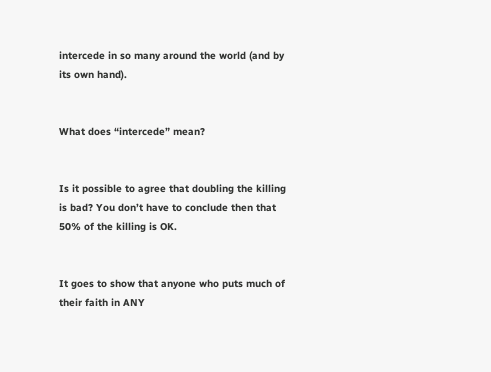intercede in so many around the world (and by its own hand).


What does “intercede” mean?


Is it possible to agree that doubling the killing is bad? You don’t have to conclude then that 50% of the killing is OK.


It goes to show that anyone who puts much of their faith in ANY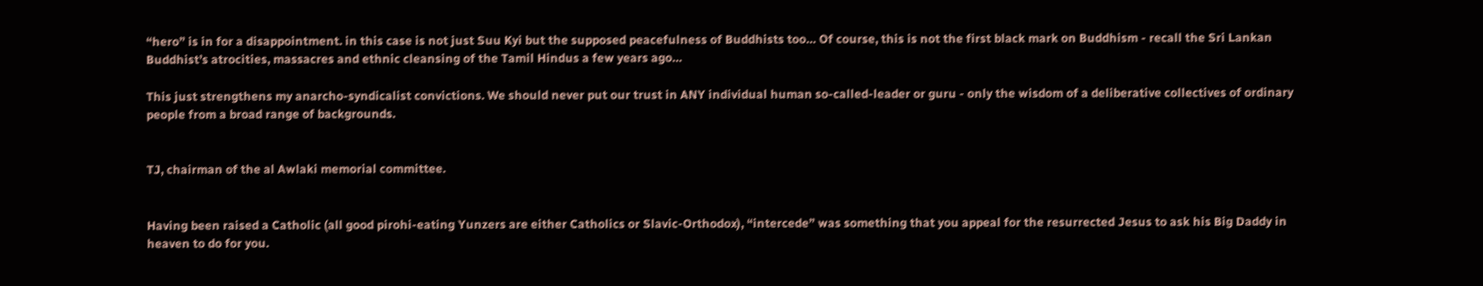“hero” is in for a disappointment. in this case is not just Suu Kyi but the supposed peacefulness of Buddhists too… Of course, this is not the first black mark on Buddhism - recall the Sri Lankan Buddhist’s atrocities, massacres and ethnic cleansing of the Tamil Hindus a few years ago…

This just strengthens my anarcho-syndicalist convictions. We should never put our trust in ANY individual human so-called-leader or guru - only the wisdom of a deliberative collectives of ordinary people from a broad range of backgrounds.


TJ, chairman of the al Awlaki memorial committee.


Having been raised a Catholic (all good pirohi-eating Yunzers are either Catholics or Slavic-Orthodox), “intercede” was something that you appeal for the resurrected Jesus to ask his Big Daddy in heaven to do for you.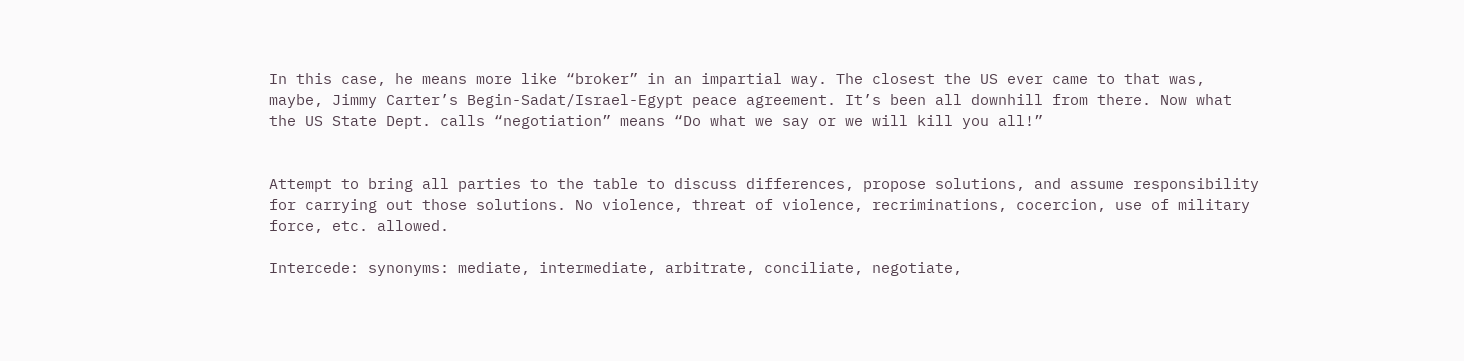In this case, he means more like “broker” in an impartial way. The closest the US ever came to that was, maybe, Jimmy Carter’s Begin-Sadat/Israel-Egypt peace agreement. It’s been all downhill from there. Now what the US State Dept. calls “negotiation” means “Do what we say or we will kill you all!”


Attempt to bring all parties to the table to discuss differences, propose solutions, and assume responsibility for carrying out those solutions. No violence, threat of violence, recriminations, cocercion, use of military force, etc. allowed.

Intercede: synonyms: mediate, intermediate, arbitrate, conciliate, negotiate,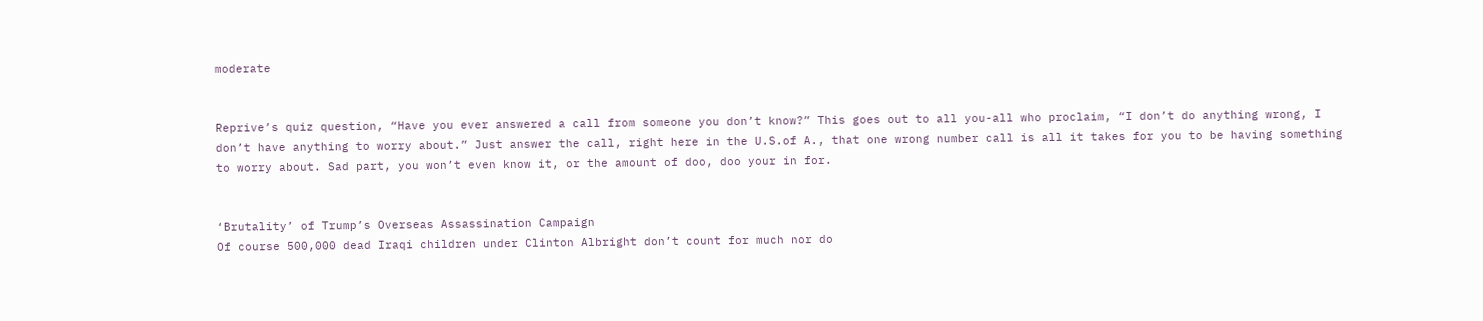moderate


Reprive’s quiz question, “Have you ever answered a call from someone you don’t know?” This goes out to all you-all who proclaim, “I don’t do anything wrong, I don’t have anything to worry about.” Just answer the call, right here in the U.S.of A., that one wrong number call is all it takes for you to be having something to worry about. Sad part, you won’t even know it, or the amount of doo, doo your in for.


‘Brutality’ of Trump’s Overseas Assassination Campaign
Of course 500,000 dead Iraqi children under Clinton Albright don’t count for much nor do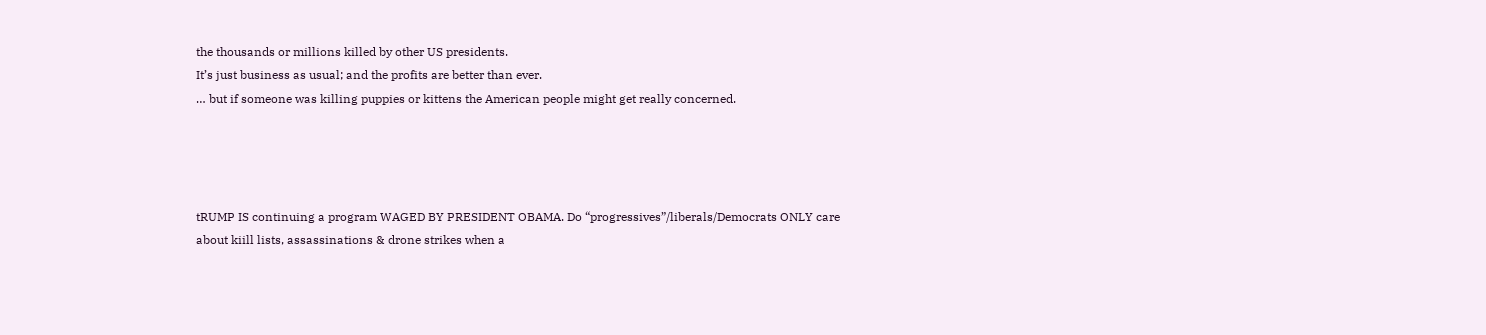the thousands or millions killed by other US presidents.
It’s just business as usual; and the profits are better than ever.
… but if someone was killing puppies or kittens the American people might get really concerned.




tRUMP IS continuing a program WAGED BY PRESIDENT OBAMA. Do “progressives”/liberals/Democrats ONLY care about kiill lists, assassinations & drone strikes when a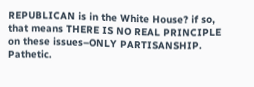REPUBLICAN is in the White House? if so, that means THERE IS NO REAL PRINCIPLE on these issues–ONLY PARTISANSHIP. Pathetic.